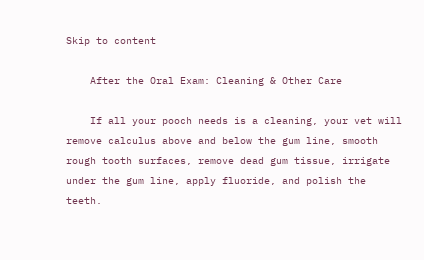Skip to content

    After the Oral Exam: Cleaning & Other Care

    If all your pooch needs is a cleaning, your vet will remove calculus above and below the gum line, smooth rough tooth surfaces, remove dead gum tissue, irrigate under the gum line, apply fluoride, and polish the teeth.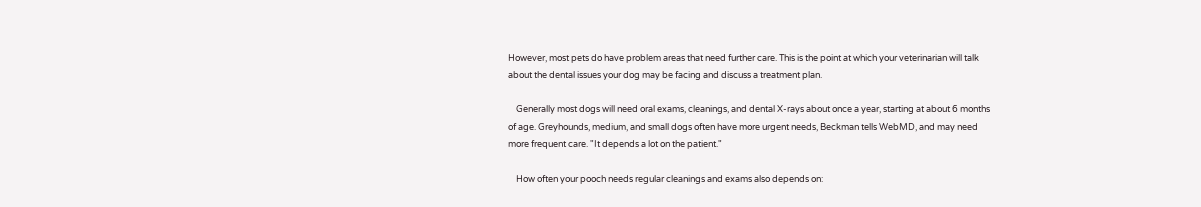However, most pets do have problem areas that need further care. This is the point at which your veterinarian will talk about the dental issues your dog may be facing and discuss a treatment plan.

    Generally most dogs will need oral exams, cleanings, and dental X-rays about once a year, starting at about 6 months of age. Greyhounds, medium, and small dogs often have more urgent needs, Beckman tells WebMD, and may need more frequent care. "It depends a lot on the patient."

    How often your pooch needs regular cleanings and exams also depends on: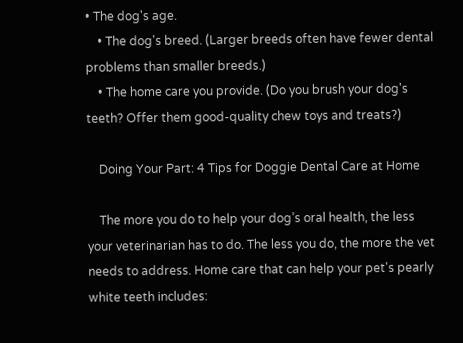• The dog's age.
    • The dog's breed. (Larger breeds often have fewer dental problems than smaller breeds.)
    • The home care you provide. (Do you brush your dog's teeth? Offer them good-quality chew toys and treats?)

    Doing Your Part: 4 Tips for Doggie Dental Care at Home

    The more you do to help your dog’s oral health, the less your veterinarian has to do. The less you do, the more the vet needs to address. Home care that can help your pet's pearly white teeth includes: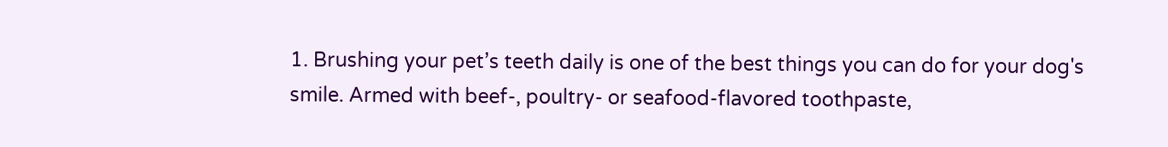1. Brushing your pet’s teeth daily is one of the best things you can do for your dog's smile. Armed with beef-, poultry- or seafood-flavored toothpaste,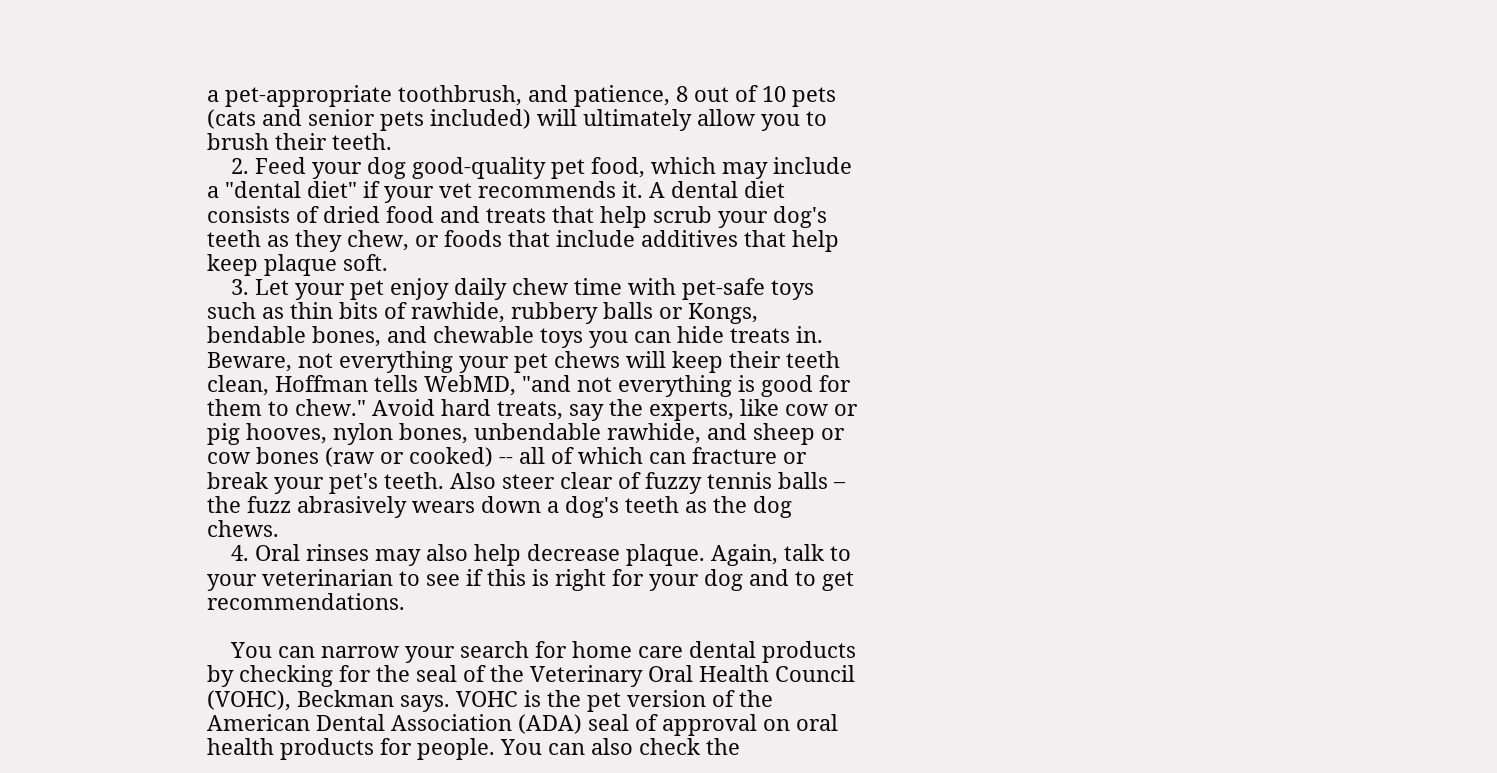a pet-appropriate toothbrush, and patience, 8 out of 10 pets (cats and senior pets included) will ultimately allow you to brush their teeth.
    2. Feed your dog good-quality pet food, which may include a "dental diet" if your vet recommends it. A dental diet consists of dried food and treats that help scrub your dog's teeth as they chew, or foods that include additives that help keep plaque soft.
    3. Let your pet enjoy daily chew time with pet-safe toys such as thin bits of rawhide, rubbery balls or Kongs, bendable bones, and chewable toys you can hide treats in. Beware, not everything your pet chews will keep their teeth clean, Hoffman tells WebMD, "and not everything is good for them to chew." Avoid hard treats, say the experts, like cow or pig hooves, nylon bones, unbendable rawhide, and sheep or cow bones (raw or cooked) -- all of which can fracture or break your pet's teeth. Also steer clear of fuzzy tennis balls – the fuzz abrasively wears down a dog's teeth as the dog chews.
    4. Oral rinses may also help decrease plaque. Again, talk to your veterinarian to see if this is right for your dog and to get recommendations.

    You can narrow your search for home care dental products by checking for the seal of the Veterinary Oral Health Council (VOHC), Beckman says. VOHC is the pet version of the American Dental Association (ADA) seal of approval on oral health products for people. You can also check the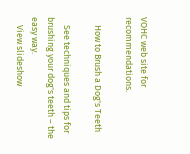VOHC web site for recommendations.

    How to Brush a Dog's Teeth

    See techniques and tips for brushing your dog's teeth – the easy way.
    View slideshow